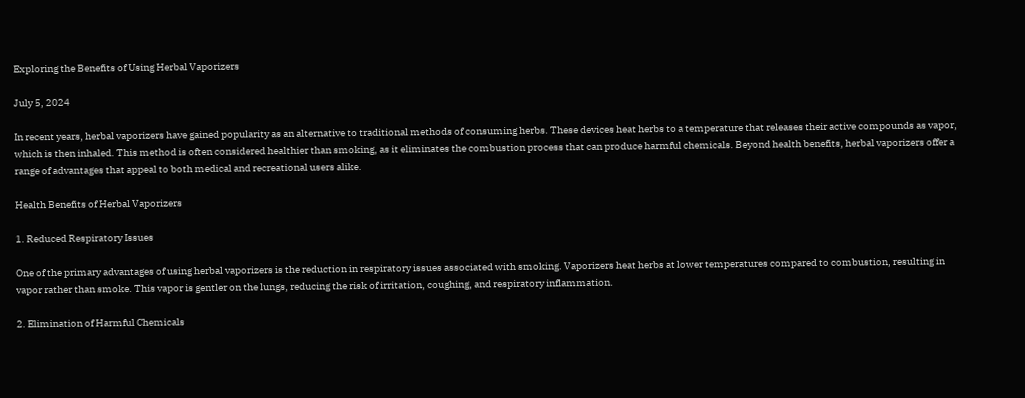Exploring the Benefits of Using Herbal Vaporizers

July 5, 2024

In recent years, herbal vaporizers have gained popularity as an alternative to traditional methods of consuming herbs. These devices heat herbs to a temperature that releases their active compounds as vapor, which is then inhaled. This method is often considered healthier than smoking, as it eliminates the combustion process that can produce harmful chemicals. Beyond health benefits, herbal vaporizers offer a range of advantages that appeal to both medical and recreational users alike.

Health Benefits of Herbal Vaporizers

1. Reduced Respiratory Issues

One of the primary advantages of using herbal vaporizers is the reduction in respiratory issues associated with smoking. Vaporizers heat herbs at lower temperatures compared to combustion, resulting in vapor rather than smoke. This vapor is gentler on the lungs, reducing the risk of irritation, coughing, and respiratory inflammation.

2. Elimination of Harmful Chemicals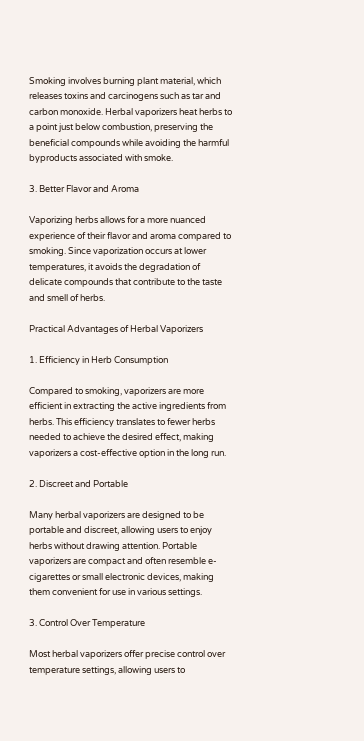Smoking involves burning plant material, which releases toxins and carcinogens such as tar and carbon monoxide. Herbal vaporizers heat herbs to a point just below combustion, preserving the beneficial compounds while avoiding the harmful byproducts associated with smoke.

3. Better Flavor and Aroma

Vaporizing herbs allows for a more nuanced experience of their flavor and aroma compared to smoking. Since vaporization occurs at lower temperatures, it avoids the degradation of delicate compounds that contribute to the taste and smell of herbs.

Practical Advantages of Herbal Vaporizers

1. Efficiency in Herb Consumption

Compared to smoking, vaporizers are more efficient in extracting the active ingredients from herbs. This efficiency translates to fewer herbs needed to achieve the desired effect, making vaporizers a cost-effective option in the long run.

2. Discreet and Portable

Many herbal vaporizers are designed to be portable and discreet, allowing users to enjoy herbs without drawing attention. Portable vaporizers are compact and often resemble e-cigarettes or small electronic devices, making them convenient for use in various settings.

3. Control Over Temperature

Most herbal vaporizers offer precise control over temperature settings, allowing users to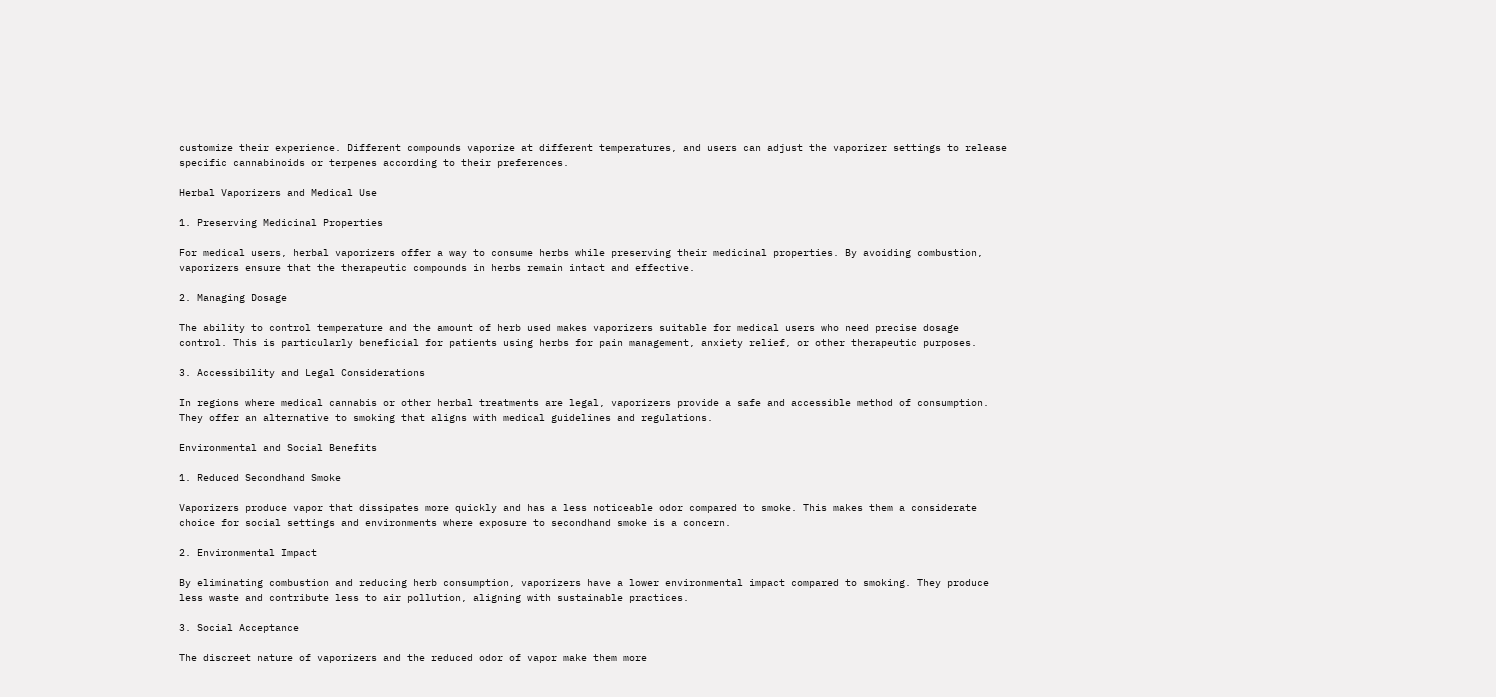customize their experience. Different compounds vaporize at different temperatures, and users can adjust the vaporizer settings to release specific cannabinoids or terpenes according to their preferences.

Herbal Vaporizers and Medical Use

1. Preserving Medicinal Properties

For medical users, herbal vaporizers offer a way to consume herbs while preserving their medicinal properties. By avoiding combustion, vaporizers ensure that the therapeutic compounds in herbs remain intact and effective.

2. Managing Dosage

The ability to control temperature and the amount of herb used makes vaporizers suitable for medical users who need precise dosage control. This is particularly beneficial for patients using herbs for pain management, anxiety relief, or other therapeutic purposes.

3. Accessibility and Legal Considerations

In regions where medical cannabis or other herbal treatments are legal, vaporizers provide a safe and accessible method of consumption. They offer an alternative to smoking that aligns with medical guidelines and regulations.

Environmental and Social Benefits

1. Reduced Secondhand Smoke

Vaporizers produce vapor that dissipates more quickly and has a less noticeable odor compared to smoke. This makes them a considerate choice for social settings and environments where exposure to secondhand smoke is a concern.

2. Environmental Impact

By eliminating combustion and reducing herb consumption, vaporizers have a lower environmental impact compared to smoking. They produce less waste and contribute less to air pollution, aligning with sustainable practices.

3. Social Acceptance

The discreet nature of vaporizers and the reduced odor of vapor make them more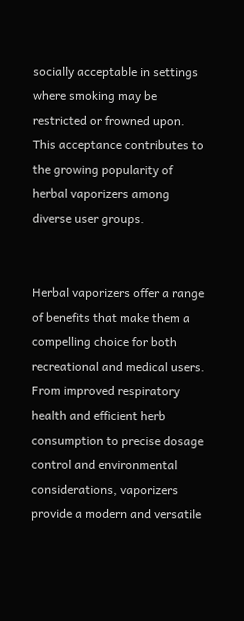socially acceptable in settings where smoking may be restricted or frowned upon. This acceptance contributes to the growing popularity of herbal vaporizers among diverse user groups.


Herbal vaporizers offer a range of benefits that make them a compelling choice for both recreational and medical users. From improved respiratory health and efficient herb consumption to precise dosage control and environmental considerations, vaporizers provide a modern and versatile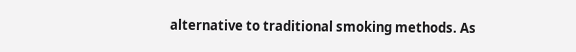alternative to traditional smoking methods. As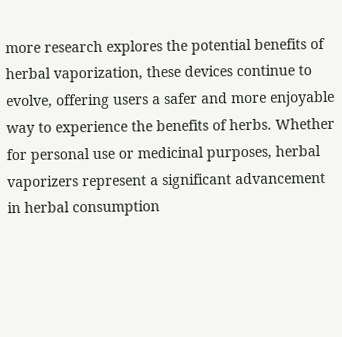more research explores the potential benefits of herbal vaporization, these devices continue to evolve, offering users a safer and more enjoyable way to experience the benefits of herbs. Whether for personal use or medicinal purposes, herbal vaporizers represent a significant advancement in herbal consumption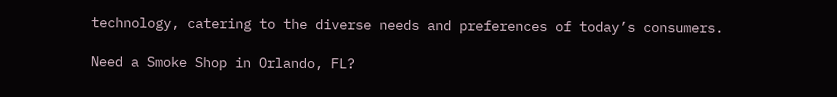technology, catering to the diverse needs and preferences of today’s consumers.

Need a Smoke Shop in Orlando, FL?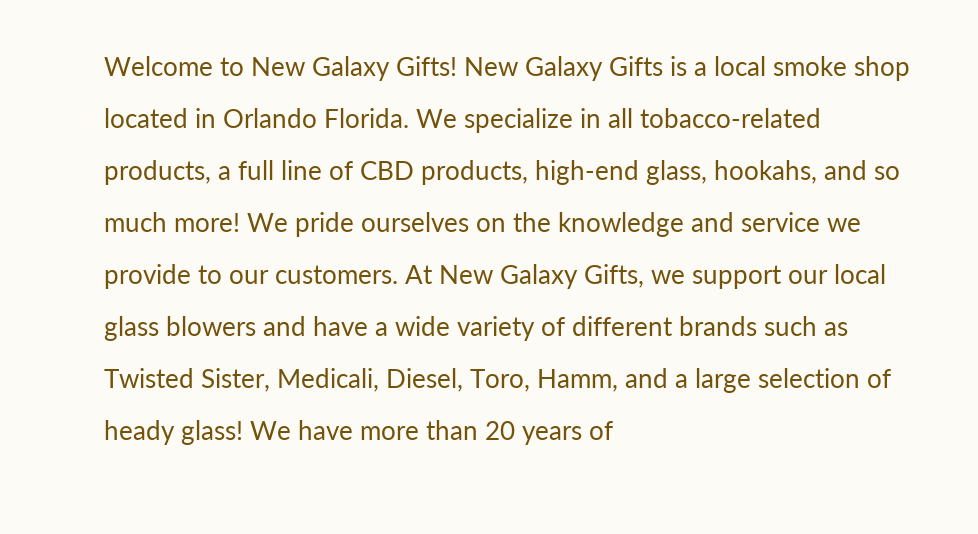Welcome to New Galaxy Gifts! New Galaxy Gifts is a local smoke shop located in Orlando Florida. We specialize in all tobacco-related products, a full line of CBD products, high-end glass, hookahs, and so much more! We pride ourselves on the knowledge and service we provide to our customers. At New Galaxy Gifts, we support our local glass blowers and have a wide variety of different brands such as Twisted Sister, Medicali, Diesel, Toro, Hamm, and a large selection of heady glass! We have more than 20 years of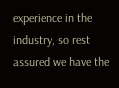experience in the industry, so rest assured we have the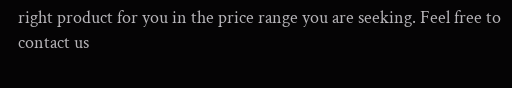right product for you in the price range you are seeking. Feel free to contact us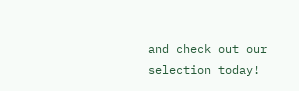and check out our selection today!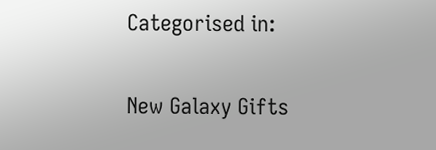Categorised in:

New Galaxy Gifts